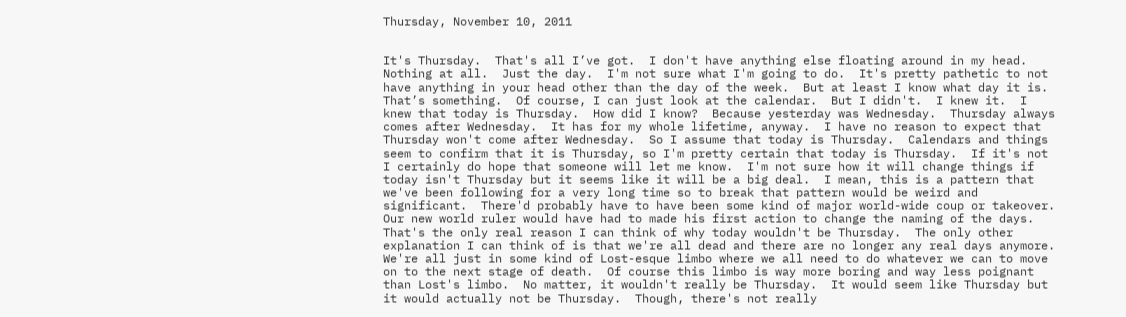Thursday, November 10, 2011


It's Thursday.  That's all I’ve got.  I don't have anything else floating around in my head.  Nothing at all.  Just the day.  I'm not sure what I'm going to do.  It's pretty pathetic to not have anything in your head other than the day of the week.  But at least I know what day it is.  That’s something.  Of course, I can just look at the calendar.  But I didn't.  I knew it.  I knew that today is Thursday.  How did I know?  Because yesterday was Wednesday.  Thursday always comes after Wednesday.  It has for my whole lifetime, anyway.  I have no reason to expect that Thursday won't come after Wednesday.  So I assume that today is Thursday.  Calendars and things seem to confirm that it is Thursday, so I'm pretty certain that today is Thursday.  If it's not I certainly do hope that someone will let me know.  I'm not sure how it will change things if today isn't Thursday but it seems like it will be a big deal.  I mean, this is a pattern that we've been following for a very long time so to break that pattern would be weird and significant.  There'd probably have to have been some kind of major world-wide coup or takeover.  Our new world ruler would have had to made his first action to change the naming of the days.  That's the only real reason I can think of why today wouldn't be Thursday.  The only other explanation I can think of is that we're all dead and there are no longer any real days anymore.  We're all just in some kind of Lost-esque limbo where we all need to do whatever we can to move on to the next stage of death.  Of course this limbo is way more boring and way less poignant than Lost's limbo.  No matter, it wouldn't really be Thursday.  It would seem like Thursday but it would actually not be Thursday.  Though, there's not really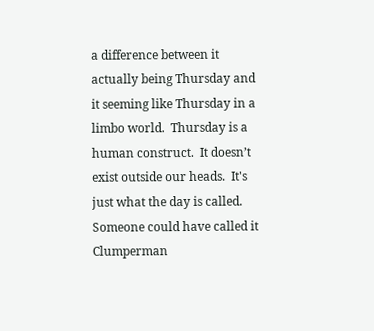a difference between it actually being Thursday and it seeming like Thursday in a limbo world.  Thursday is a human construct.  It doesn’t exist outside our heads.  It's just what the day is called.  Someone could have called it Clumperman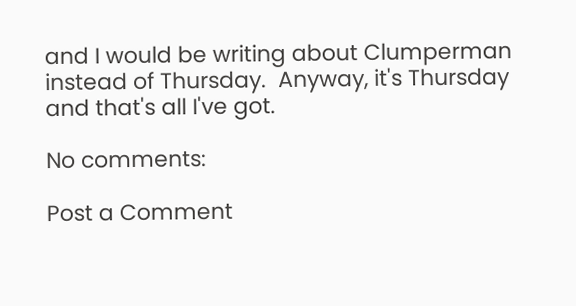and I would be writing about Clumperman instead of Thursday.  Anyway, it's Thursday and that's all I've got.

No comments:

Post a Comment